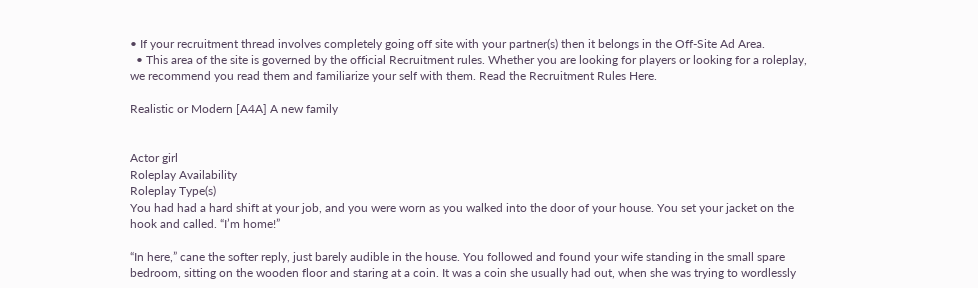• If your recruitment thread involves completely going off site with your partner(s) then it belongs in the Off-Site Ad Area.
  • This area of the site is governed by the official Recruitment rules. Whether you are looking for players or looking for a roleplay, we recommend you read them and familiarize your self with them. Read the Recruitment Rules Here.

Realistic or Modern [A4A] A new family


Actor girl
Roleplay Availability
Roleplay Type(s)
You had had a hard shift at your job, and you were worn as you walked into the door of your house. You set your jacket on the hook and called. “I’m home!”

“In here,” cane the softer reply, just barely audible in the house. You followed and found your wife standing in the small spare bedroom, sitting on the wooden floor and staring at a coin. It was a coin she usually had out, when she was trying to wordlessly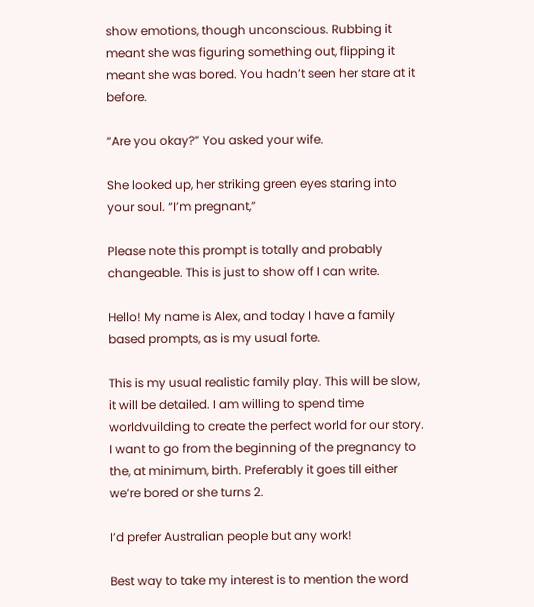show emotions, though unconscious. Rubbing it meant she was figuring something out, flipping it meant she was bored. You hadn’t seen her stare at it before.

“Are you okay?” You asked your wife.

She looked up, her striking green eyes staring into your soul. “I’m pregnant,”

Please note this prompt is totally and probably changeable. This is just to show off I can write.

Hello! My name is Alex, and today I have a family based prompts, as is my usual forte.

This is my usual realistic family play. This will be slow, it will be detailed. I am willing to spend time worldvuilding to create the perfect world for our story. I want to go from the beginning of the pregnancy to the, at minimum, birth. Preferably it goes till either we’re bored or she turns 2.

I’d prefer Australian people but any work!

Best way to take my interest is to mention the word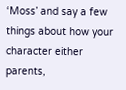‘Moss’ and say a few things about how your character either parents,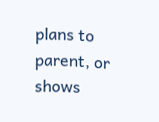plans to parent, or shows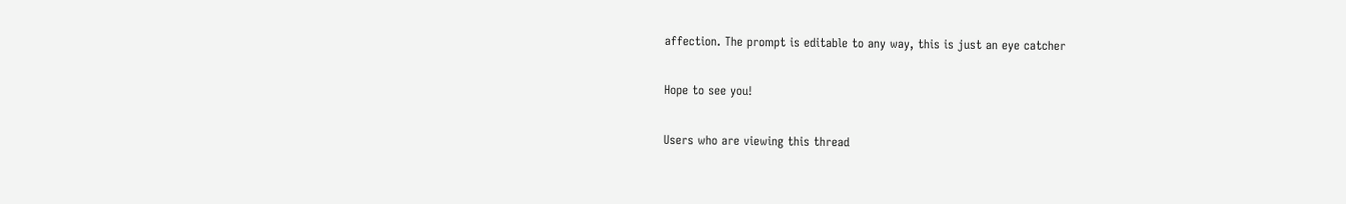affection. The prompt is editable to any way, this is just an eye catcher

Hope to see you!

Users who are viewing this thread